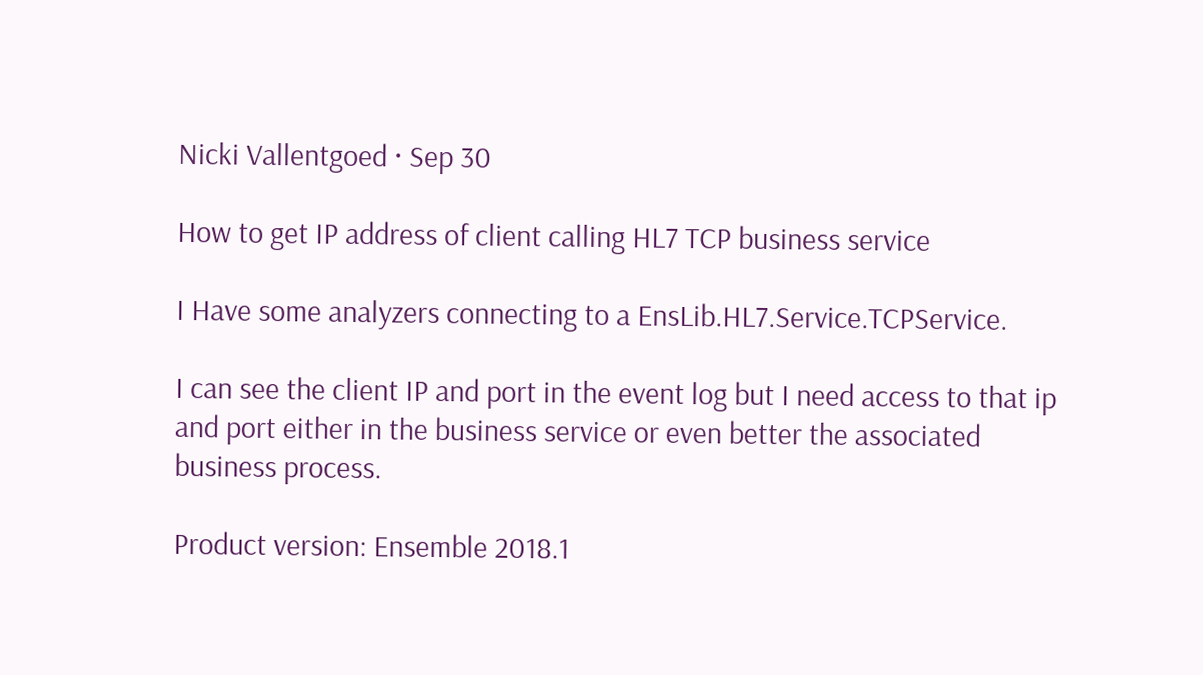Nicki Vallentgoed · Sep 30

How to get IP address of client calling HL7 TCP business service

I Have some analyzers connecting to a EnsLib.HL7.Service.TCPService.

I can see the client IP and port in the event log but I need access to that ip and port either in the business service or even better the associated business process.

Product version: Ensemble 2018.1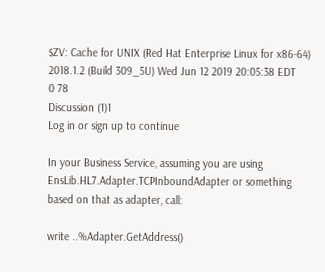$ZV: Cache for UNIX (Red Hat Enterprise Linux for x86-64) 2018.1.2 (Build 309_5U) Wed Jun 12 2019 20:05:38 EDT
0 78
Discussion (1)1
Log in or sign up to continue

In your Business Service, assuming you are using EnsLib.HL7.Adapter.TCPInboundAdapter or something based on that as adapter, call:

write ..%Adapter.GetAddress()